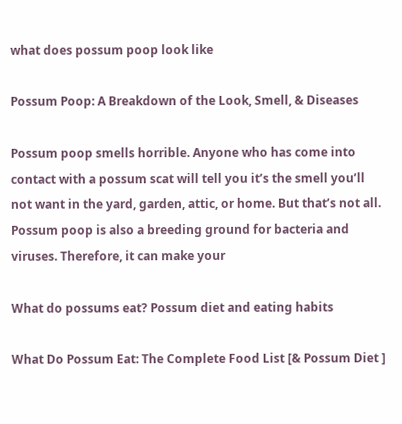what does possum poop look like

Possum Poop: A Breakdown of the Look, Smell, & Diseases

Possum poop smells horrible. Anyone who has come into contact with a possum scat will tell you it’s the smell you’ll not want in the yard, garden, attic, or home. But that’s not all. Possum poop is also a breeding ground for bacteria and viruses. Therefore, it can make your

What do possums eat? Possum diet and eating habits

What Do Possum Eat: The Complete Food List [& Possum Diet ]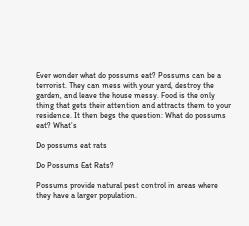Ever wonder what do possums eat? Possums can be a terrorist. They can mess with your yard, destroy the garden, and leave the house messy. Food is the only thing that gets their attention and attracts them to your residence. It then begs the question: What do possums eat? What’s

Do possums eat rats

Do Possums Eat Rats?

Possums provide natural pest control in areas where they have a larger population.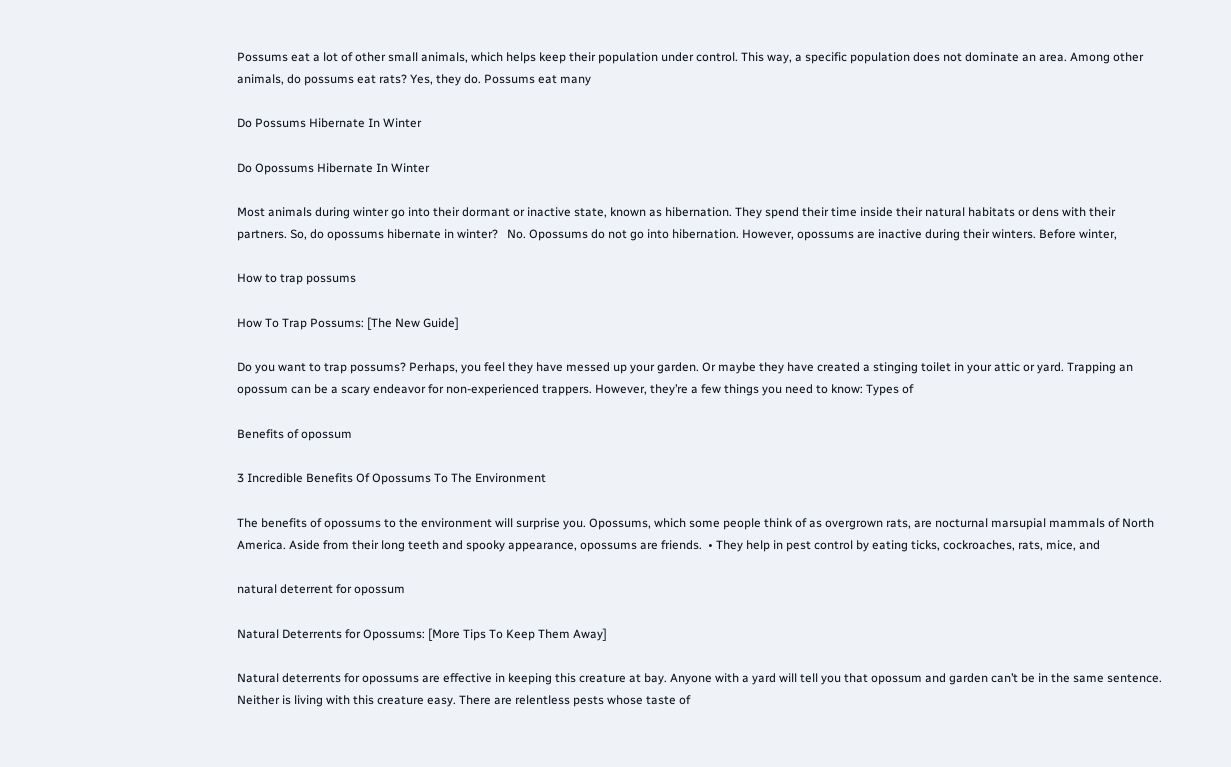Possums eat a lot of other small animals, which helps keep their population under control. This way, a specific population does not dominate an area. Among other animals, do possums eat rats? Yes, they do. Possums eat many

Do Possums Hibernate In Winter

Do Opossums Hibernate In Winter

Most animals during winter go into their dormant or inactive state, known as hibernation. They spend their time inside their natural habitats or dens with their partners. So, do opossums hibernate in winter?   No. Opossums do not go into hibernation. However, opossums are inactive during their winters. Before winter,

How to trap possums

How To Trap Possums: [The New Guide]

Do you want to trap possums? Perhaps, you feel they have messed up your garden. Or maybe they have created a stinging toilet in your attic or yard. Trapping an opossum can be a scary endeavor for non-experienced trappers. However, they’re a few things you need to know: Types of

Benefits of opossum

3 Incredible Benefits Of Opossums To The Environment

The benefits of opossums to the environment will surprise you. Opossums, which some people think of as overgrown rats, are nocturnal marsupial mammals of North America. Aside from their long teeth and spooky appearance, opossums are friends.  • They help in pest control by eating ticks, cockroaches, rats, mice, and

natural deterrent for opossum

Natural Deterrents for Opossums: [More Tips To Keep Them Away]

Natural deterrents for opossums are effective in keeping this creature at bay. Anyone with a yard will tell you that opossum and garden can’t be in the same sentence. Neither is living with this creature easy. There are relentless pests whose taste of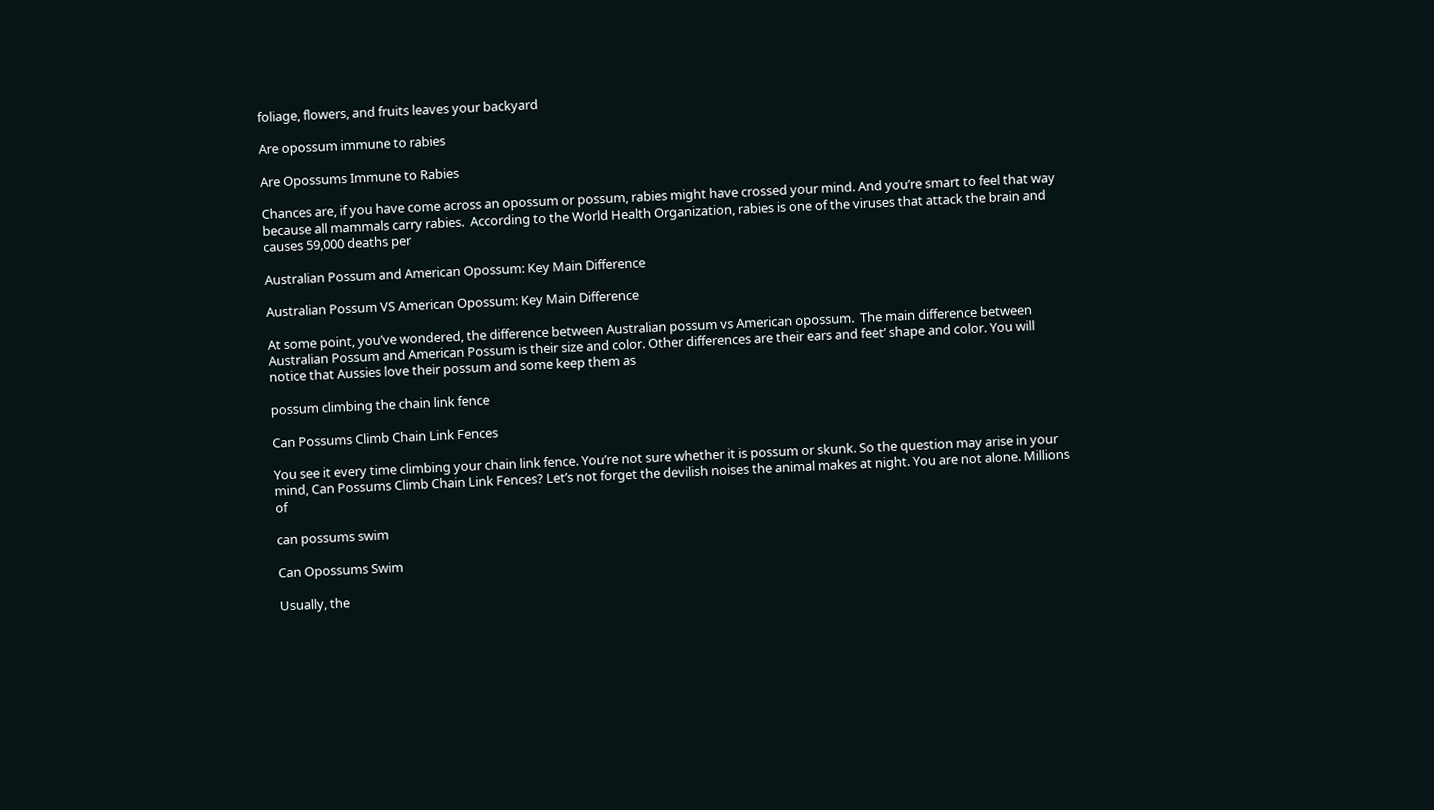foliage, flowers, and fruits leaves your backyard

Are opossum immune to rabies

Are Opossums Immune to Rabies

Chances are, if you have come across an opossum or possum, rabies might have crossed your mind. And you’re smart to feel that way because all mammals carry rabies.  According to the World Health Organization, rabies is one of the viruses that attack the brain and causes 59,000 deaths per

Australian Possum and American Opossum: Key Main Difference

Australian Possum VS American Opossum: Key Main Difference

At some point, you’ve wondered, the difference between Australian possum vs American opossum.  The main difference between Australian Possum and American Possum is their size and color. Other differences are their ears and feet’ shape and color. You will notice that Aussies love their possum and some keep them as

possum climbing the chain link fence

Can Possums Climb Chain Link Fences

You see it every time climbing your chain link fence. You’re not sure whether it is possum or skunk. So the question may arise in your mind, Can Possums Climb Chain Link Fences? Let’s not forget the devilish noises the animal makes at night. You are not alone. Millions of

can possums swim

Can Opossums Swim

Usually, the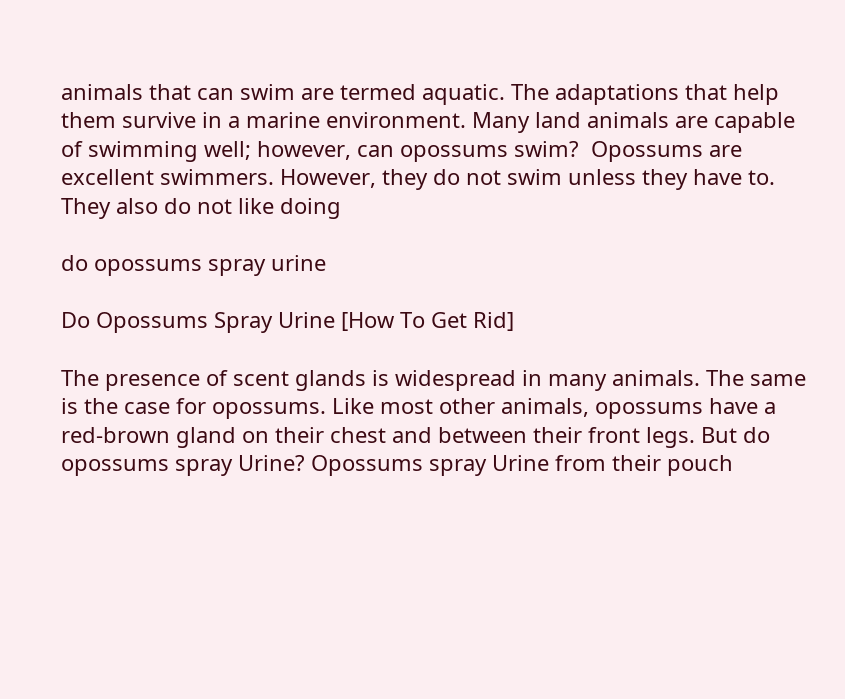animals that can swim are termed aquatic. The adaptations that help them survive in a marine environment. Many land animals are capable of swimming well; however, can opossums swim?  Opossums are excellent swimmers. However, they do not swim unless they have to. They also do not like doing

do opossums spray urine

Do Opossums Spray Urine [How To Get Rid]

The presence of scent glands is widespread in many animals. The same is the case for opossums. Like most other animals, opossums have a red-brown gland on their chest and between their front legs. But do opossums spray Urine? Opossums spray Urine from their pouch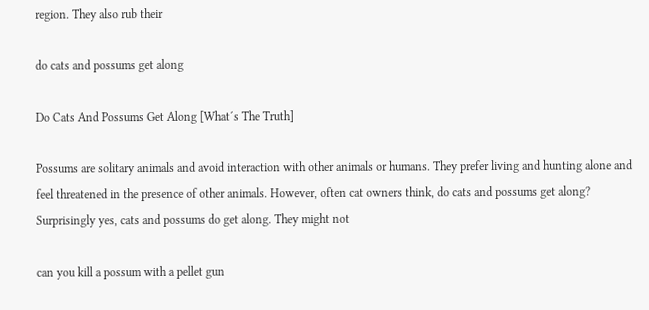region. They also rub their

do cats and possums get along

Do Cats And Possums Get Along [What´s The Truth]

Possums are solitary animals and avoid interaction with other animals or humans. They prefer living and hunting alone and feel threatened in the presence of other animals. However, often cat owners think, do cats and possums get along?   Surprisingly yes, cats and possums do get along. They might not

can you kill a possum with a pellet gun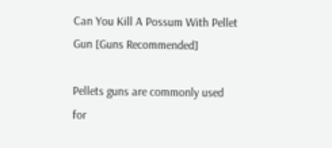Can You Kill A Possum With Pellet Gun [Guns Recommended]

Pellets guns are commonly used for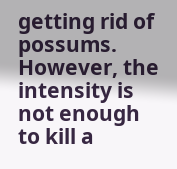getting rid of possums. However, the intensity is not enough to kill a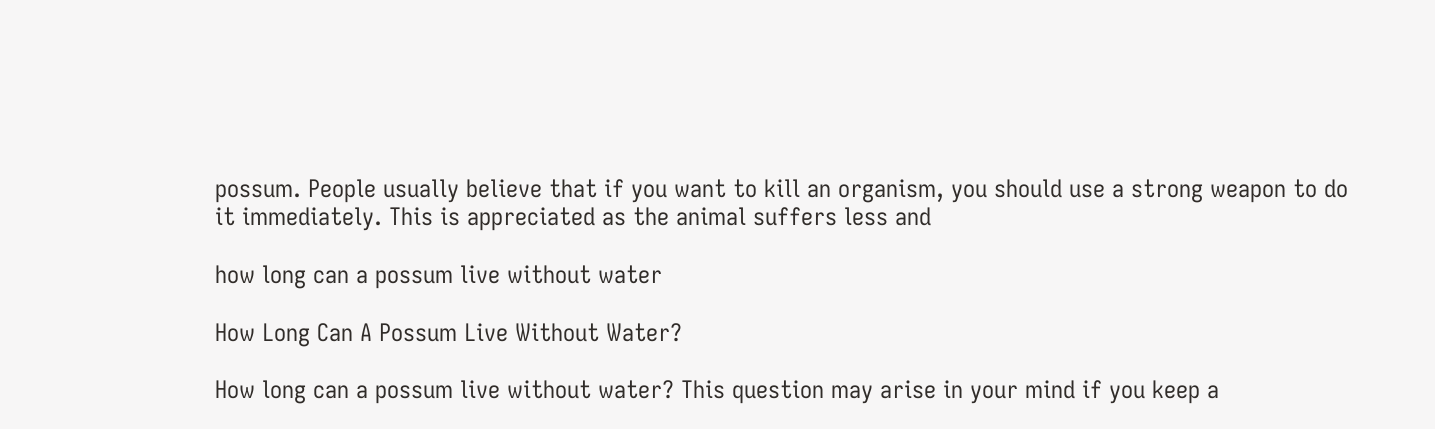possum. People usually believe that if you want to kill an organism, you should use a strong weapon to do it immediately. This is appreciated as the animal suffers less and

how long can a possum live without water

How Long Can A Possum Live Without Water?

How long can a possum live without water? This question may arise in your mind if you keep a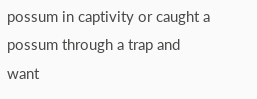possum in captivity or caught a possum through a trap and want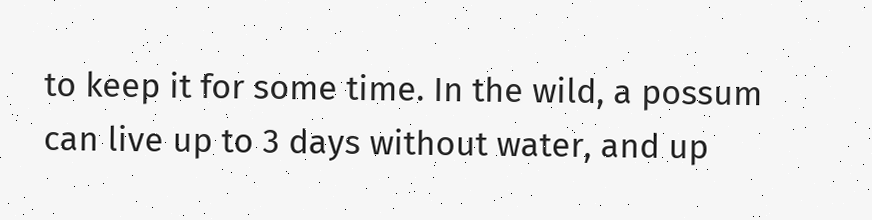to keep it for some time. In the wild, a possum can live up to 3 days without water, and up